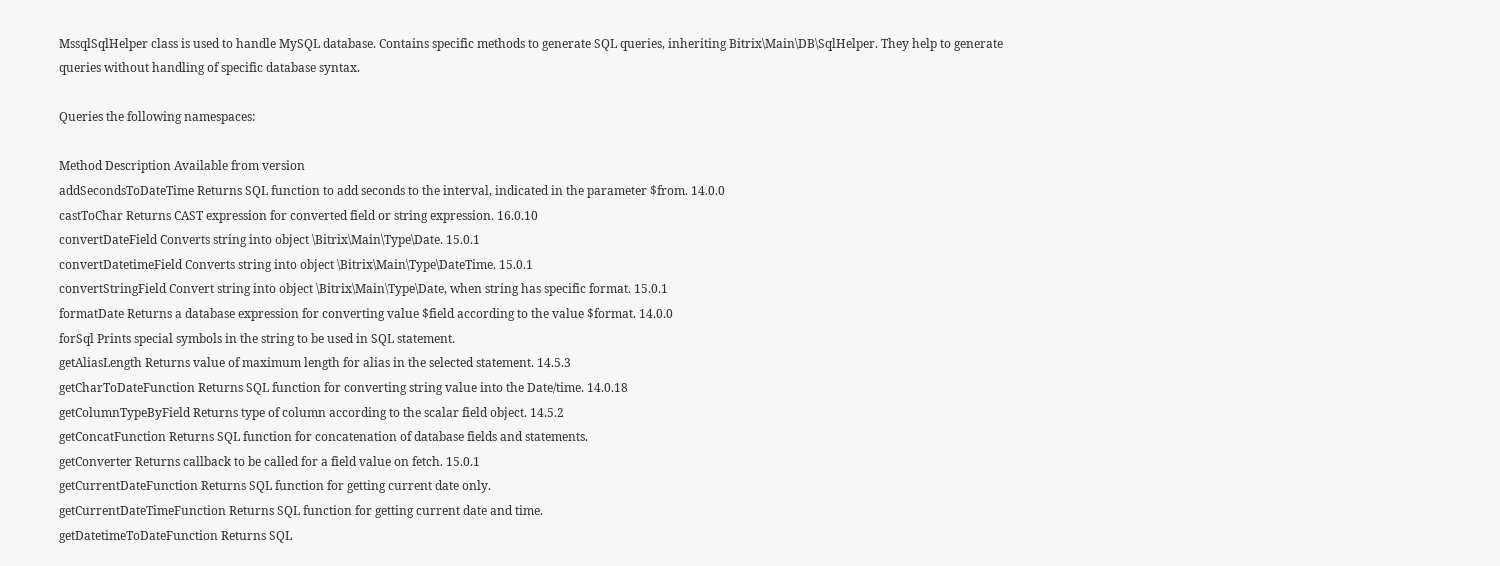MssqlSqlHelper class is used to handle MySQL database. Contains specific methods to generate SQL queries, inheriting Bitrix\Main\DB\SqlHelper. They help to generate queries without handling of specific database syntax.

Queries the following namespaces:

Method Description Available from version
addSecondsToDateTime Returns SQL function to add seconds to the interval, indicated in the parameter $from. 14.0.0
castToChar Returns CAST expression for converted field or string expression. 16.0.10
convertDateField Converts string into object \Bitrix\Main\Type\Date. 15.0.1
convertDatetimeField Converts string into object \Bitrix\Main\Type\DateTime. 15.0.1
convertStringField Convert string into object \Bitrix\Main\Type\Date, when string has specific format. 15.0.1
formatDate Returns a database expression for converting value $field according to the value $format. 14.0.0
forSql Prints special symbols in the string to be used in SQL statement.
getAliasLength Returns value of maximum length for alias in the selected statement. 14.5.3
getCharToDateFunction Returns SQL function for converting string value into the Date/time. 14.0.18
getColumnTypeByField Returns type of column according to the scalar field object. 14.5.2
getConcatFunction Returns SQL function for concatenation of database fields and statements.
getConverter Returns callback to be called for a field value on fetch. 15.0.1
getCurrentDateFunction Returns SQL function for getting current date only.
getCurrentDateTimeFunction Returns SQL function for getting current date and time.
getDatetimeToDateFunction Returns SQL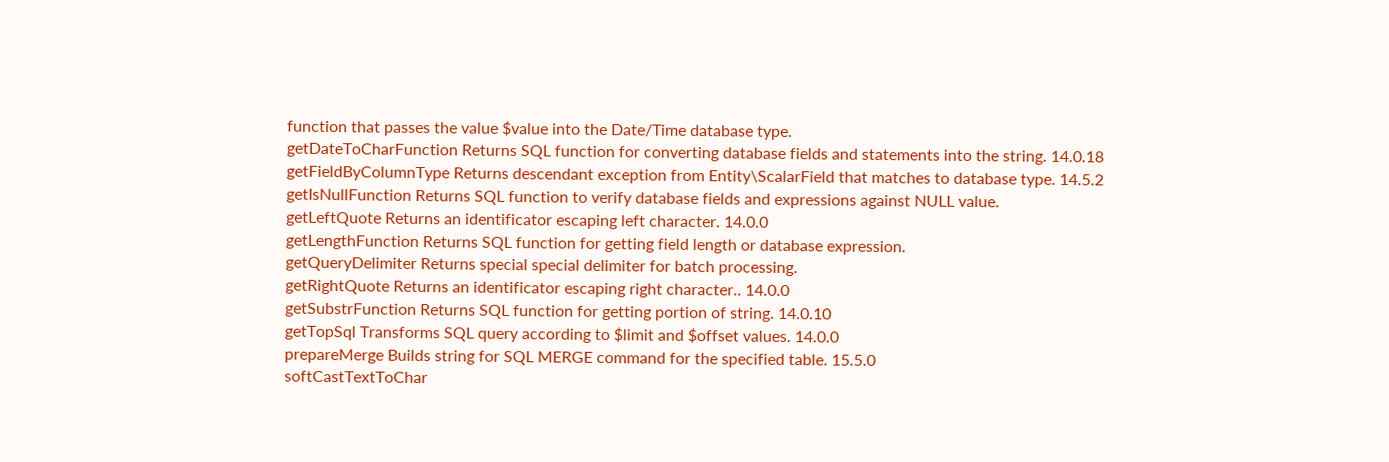function that passes the value $value into the Date/Time database type.
getDateToCharFunction Returns SQL function for converting database fields and statements into the string. 14.0.18
getFieldByColumnType Returns descendant exception from Entity\ScalarField that matches to database type. 14.5.2
getIsNullFunction Returns SQL function to verify database fields and expressions against NULL value.
getLeftQuote Returns an identificator escaping left character. 14.0.0
getLengthFunction Returns SQL function for getting field length or database expression.
getQueryDelimiter Returns special special delimiter for batch processing.
getRightQuote Returns an identificator escaping right character.. 14.0.0
getSubstrFunction Returns SQL function for getting portion of string. 14.0.10
getTopSql Transforms SQL query according to $limit and $offset values. 14.0.0
prepareMerge Builds string for SQL MERGE command for the specified table. 15.5.0
softCastTextToChar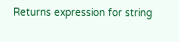Returns expression for string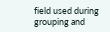field used during grouping and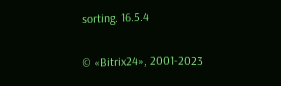sorting. 16.5.4

© «Bitrix24», 2001-2023